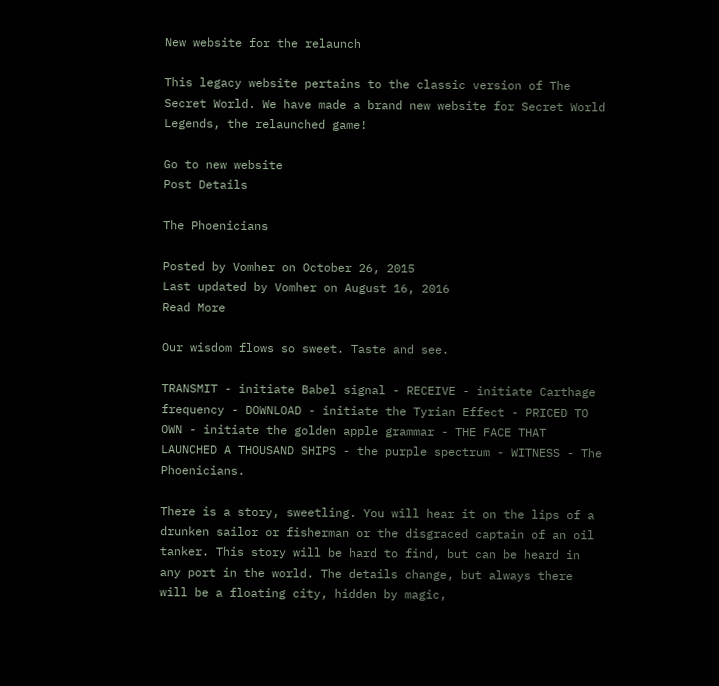New website for the relaunch

This legacy website pertains to the classic version of The Secret World. We have made a brand new website for Secret World Legends, the relaunched game!

Go to new website
Post Details

The Phoenicians

Posted by Vomher on October 26, 2015
Last updated by Vomher on August 16, 2016
Read More

Our wisdom flows so sweet. Taste and see.

TRANSMIT - initiate Babel signal - RECEIVE - initiate Carthage frequency - DOWNLOAD - initiate the Tyrian Effect - PRICED TO OWN - initiate the golden apple grammar - THE FACE THAT LAUNCHED A THOUSAND SHIPS - the purple spectrum - WITNESS - The Phoenicians.

There is a story, sweetling. You will hear it on the lips of a drunken sailor or fisherman or the disgraced captain of an oil tanker. This story will be hard to find, but can be heard in any port in the world. The details change, but always there will be a floating city, hidden by magic,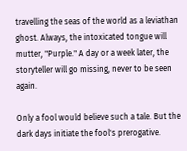travelling the seas of the world as a leviathan ghost. Always, the intoxicated tongue will mutter, "Purple." A day or a week later, the storyteller will go missing, never to be seen again.

Only a fool would believe such a tale. But the dark days initiate the fool's prerogative.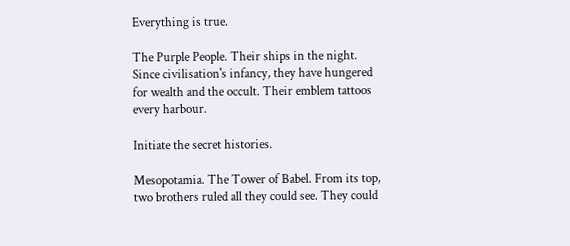Everything is true.

The Purple People. Their ships in the night. Since civilisation's infancy, they have hungered for wealth and the occult. Their emblem tattoos every harbour.

Initiate the secret histories.

Mesopotamia. The Tower of Babel. From its top, two brothers ruled all they could see. They could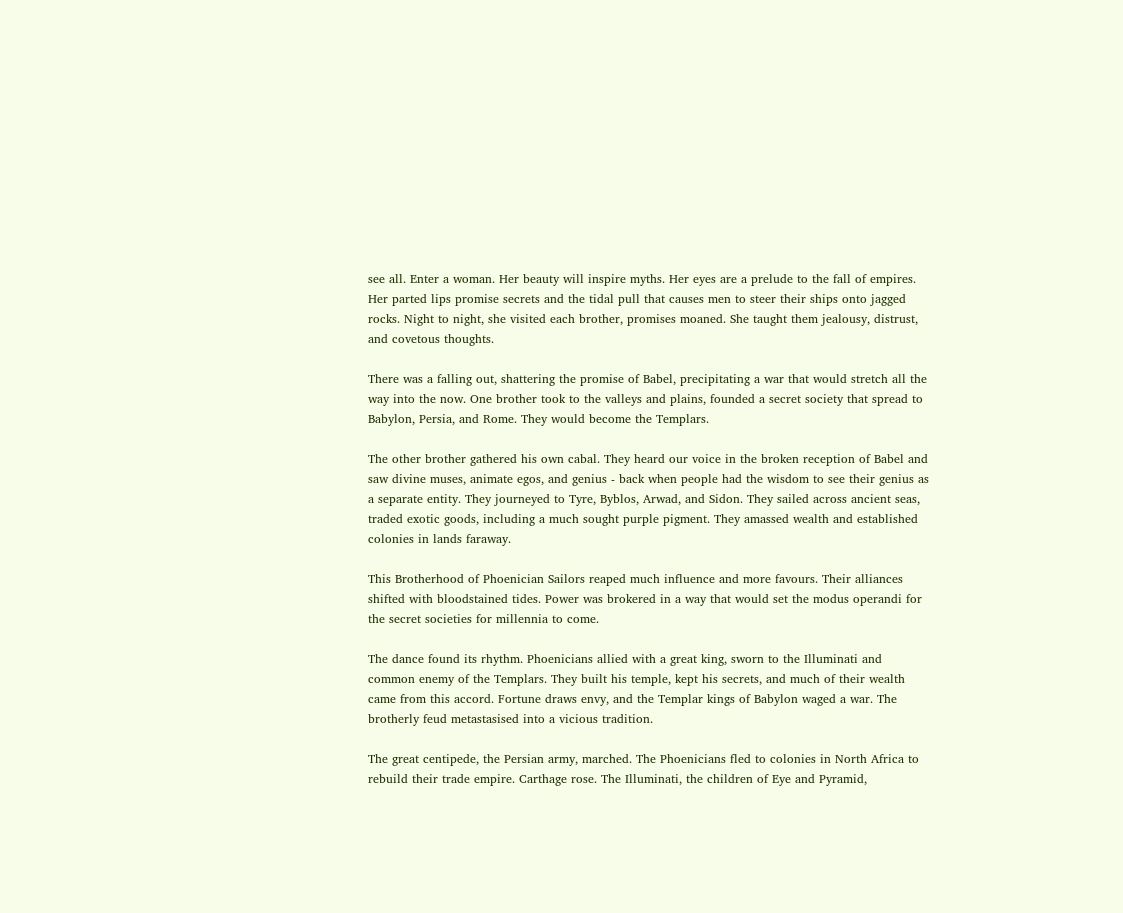see all. Enter a woman. Her beauty will inspire myths. Her eyes are a prelude to the fall of empires. Her parted lips promise secrets and the tidal pull that causes men to steer their ships onto jagged rocks. Night to night, she visited each brother, promises moaned. She taught them jealousy, distrust, and covetous thoughts.

There was a falling out, shattering the promise of Babel, precipitating a war that would stretch all the way into the now. One brother took to the valleys and plains, founded a secret society that spread to Babylon, Persia, and Rome. They would become the Templars.

The other brother gathered his own cabal. They heard our voice in the broken reception of Babel and saw divine muses, animate egos, and genius - back when people had the wisdom to see their genius as a separate entity. They journeyed to Tyre, Byblos, Arwad, and Sidon. They sailed across ancient seas, traded exotic goods, including a much sought purple pigment. They amassed wealth and established colonies in lands faraway.

This Brotherhood of Phoenician Sailors reaped much influence and more favours. Their alliances shifted with bloodstained tides. Power was brokered in a way that would set the modus operandi for the secret societies for millennia to come.

The dance found its rhythm. Phoenicians allied with a great king, sworn to the Illuminati and common enemy of the Templars. They built his temple, kept his secrets, and much of their wealth came from this accord. Fortune draws envy, and the Templar kings of Babylon waged a war. The brotherly feud metastasised into a vicious tradition.

The great centipede, the Persian army, marched. The Phoenicians fled to colonies in North Africa to rebuild their trade empire. Carthage rose. The Illuminati, the children of Eye and Pyramid,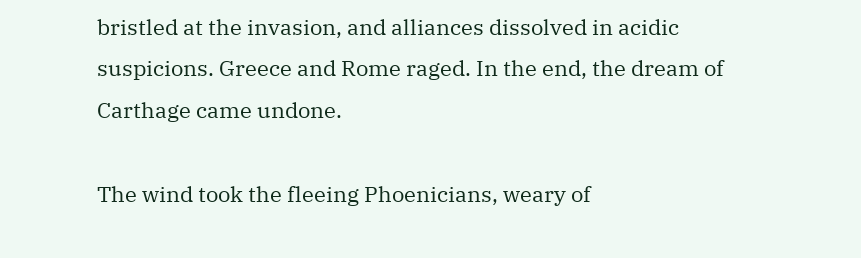bristled at the invasion, and alliances dissolved in acidic suspicions. Greece and Rome raged. In the end, the dream of Carthage came undone.

The wind took the fleeing Phoenicians, weary of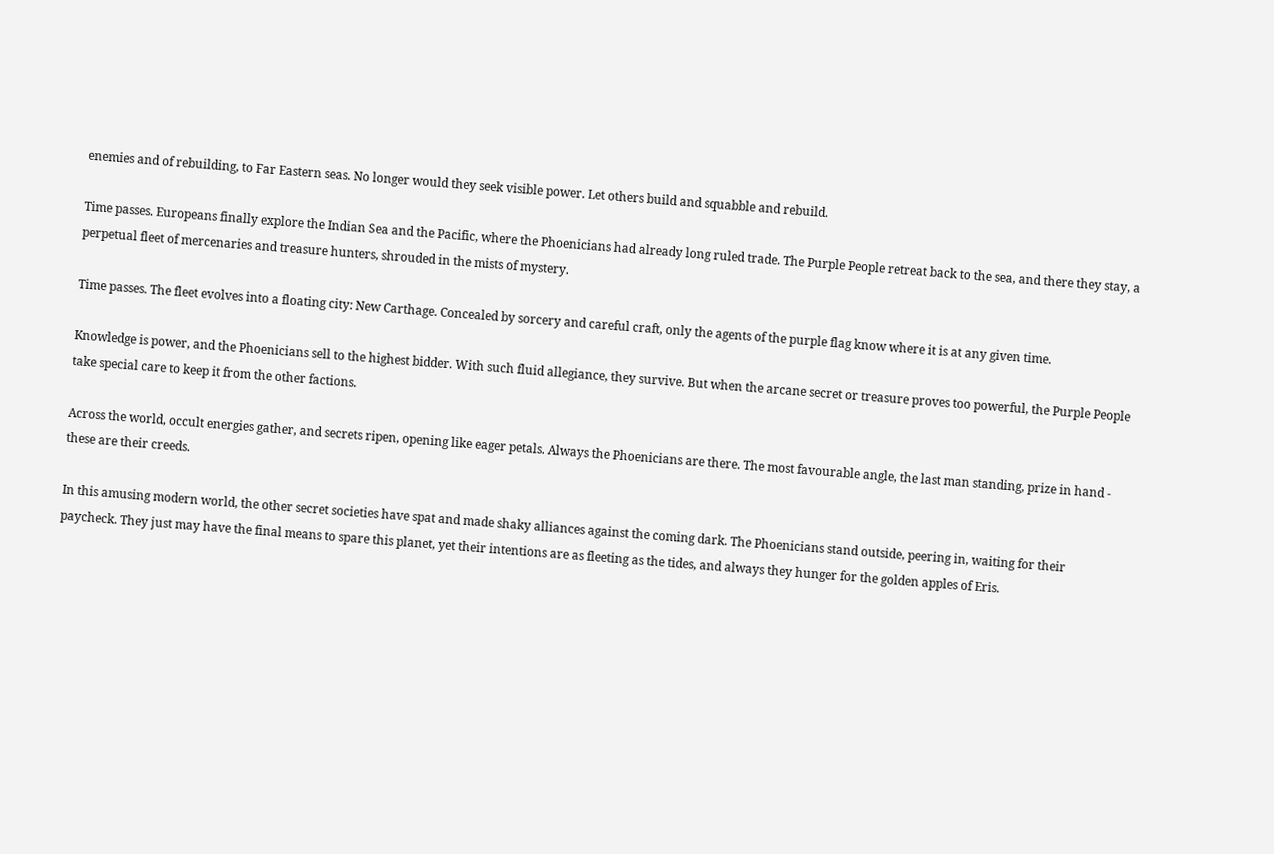enemies and of rebuilding, to Far Eastern seas. No longer would they seek visible power. Let others build and squabble and rebuild.

Time passes. Europeans finally explore the Indian Sea and the Pacific, where the Phoenicians had already long ruled trade. The Purple People retreat back to the sea, and there they stay, a perpetual fleet of mercenaries and treasure hunters, shrouded in the mists of mystery.

Time passes. The fleet evolves into a floating city: New Carthage. Concealed by sorcery and careful craft, only the agents of the purple flag know where it is at any given time.

Knowledge is power, and the Phoenicians sell to the highest bidder. With such fluid allegiance, they survive. But when the arcane secret or treasure proves too powerful, the Purple People take special care to keep it from the other factions.

Across the world, occult energies gather, and secrets ripen, opening like eager petals. Always the Phoenicians are there. The most favourable angle, the last man standing, prize in hand - these are their creeds.

In this amusing modern world, the other secret societies have spat and made shaky alliances against the coming dark. The Phoenicians stand outside, peering in, waiting for their paycheck. They just may have the final means to spare this planet, yet their intentions are as fleeting as the tides, and always they hunger for the golden apples of Eris.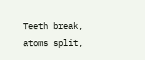Teeth break, atoms split,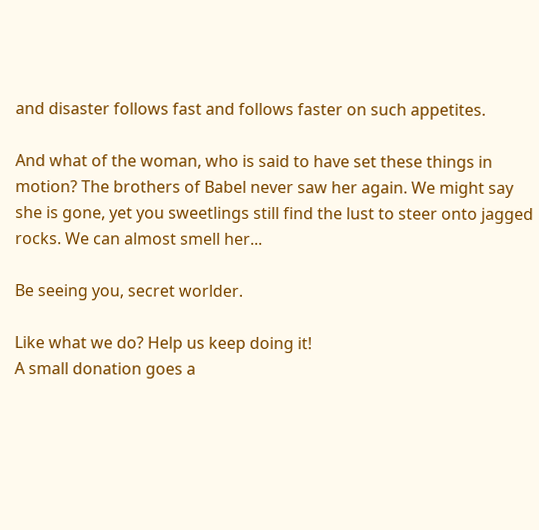and disaster follows fast and follows faster on such appetites.

And what of the woman, who is said to have set these things in motion? The brothers of Babel never saw her again. We might say she is gone, yet you sweetlings still find the lust to steer onto jagged rocks. We can almost smell her...

Be seeing you, secret worlder.

Like what we do? Help us keep doing it!
A small donation goes a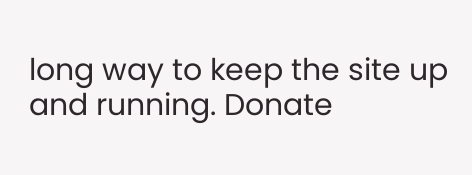long way to keep the site up and running. Donate